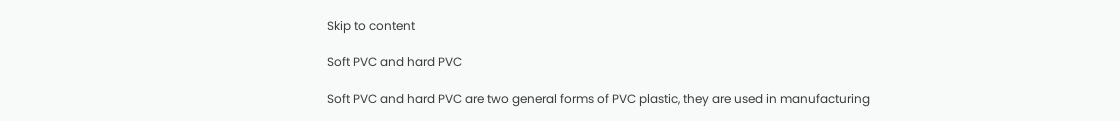Skip to content

Soft PVC and hard PVC

Soft PVC and hard PVC are two general forms of PVC plastic, they are used in manufacturing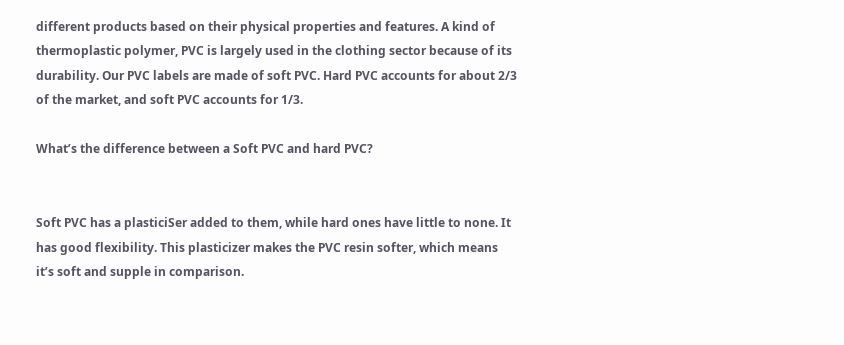different products based on their physical properties and features. A kind of thermoplastic polymer, PVC is largely used in the clothing sector because of its durability. Our PVC labels are made of soft PVC. Hard PVC accounts for about 2/3 of the market, and soft PVC accounts for 1/3.

What’s the difference between a Soft PVC and hard PVC?


Soft PVC has a plasticiSer added to them, while hard ones have little to none. It has good flexibility. This plasticizer makes the PVC resin softer, which means it’s soft and supple in comparison.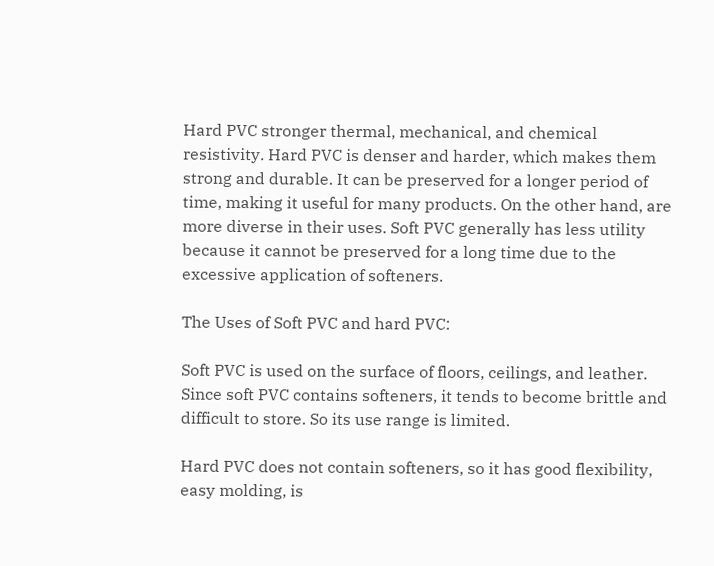Hard PVC stronger thermal, mechanical, and chemical resistivity. Hard PVC is denser and harder, which makes them strong and durable. It can be preserved for a longer period of time, making it useful for many products. On the other hand, are more diverse in their uses. Soft PVC generally has less utility because it cannot be preserved for a long time due to the excessive application of softeners.

The Uses of Soft PVC and hard PVC:

Soft PVC is used on the surface of floors, ceilings, and leather. Since soft PVC contains softeners, it tends to become brittle and difficult to store. So its use range is limited.

Hard PVC does not contain softeners, so it has good flexibility, easy molding, is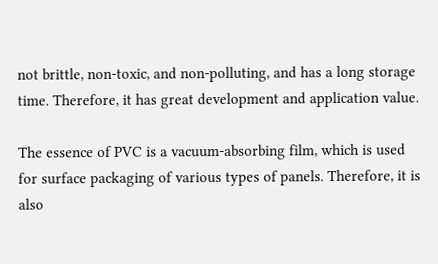not brittle, non-toxic, and non-polluting, and has a long storage time. Therefore, it has great development and application value.

The essence of PVC is a vacuum-absorbing film, which is used for surface packaging of various types of panels. Therefore, it is also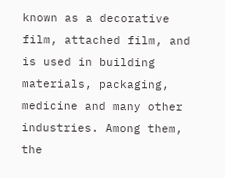known as a decorative film, attached film, and is used in building materials, packaging, medicine and many other industries. Among them, the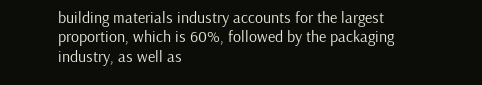building materials industry accounts for the largest proportion, which is 60%, followed by the packaging industry, as well as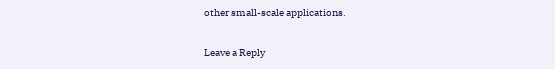other small-scale applications.

Leave a Reply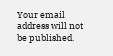Your email address will not be published.